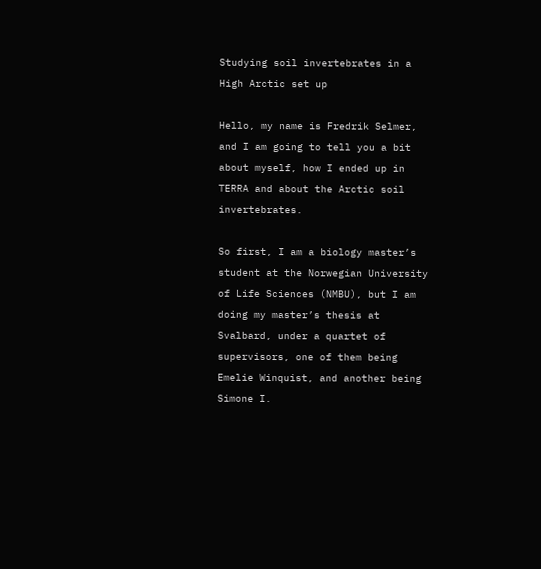Studying soil invertebrates in a High Arctic set up

Hello, my name is Fredrik Selmer, and I am going to tell you a bit about myself, how I ended up in TERRA and about the Arctic soil invertebrates.

So first, I am a biology master’s student at the Norwegian University of Life Sciences (NMBU), but I am doing my master’s thesis at Svalbard, under a quartet of supervisors, one of them being Emelie Winquist, and another being Simone I.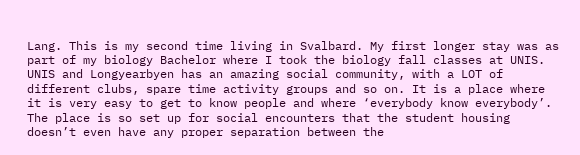Lang. This is my second time living in Svalbard. My first longer stay was as part of my biology Bachelor where I took the biology fall classes at UNIS. UNIS and Longyearbyen has an amazing social community, with a LOT of different clubs, spare time activity groups and so on. It is a place where it is very easy to get to know people and where ‘everybody know everybody’. The place is so set up for social encounters that the student housing doesn’t even have any proper separation between the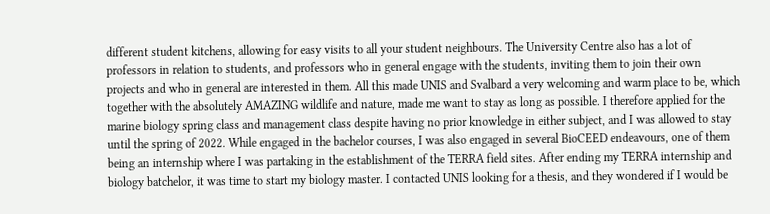different student kitchens, allowing for easy visits to all your student neighbours. The University Centre also has a lot of professors in relation to students, and professors who in general engage with the students, inviting them to join their own projects and who in general are interested in them. All this made UNIS and Svalbard a very welcoming and warm place to be, which together with the absolutely AMAZING wildlife and nature, made me want to stay as long as possible. I therefore applied for the marine biology spring class and management class despite having no prior knowledge in either subject, and I was allowed to stay until the spring of 2022. While engaged in the bachelor courses, I was also engaged in several BioCEED endeavours, one of them being an internship where I was partaking in the establishment of the TERRA field sites. After ending my TERRA internship and biology batchelor, it was time to start my biology master. I contacted UNIS looking for a thesis, and they wondered if I would be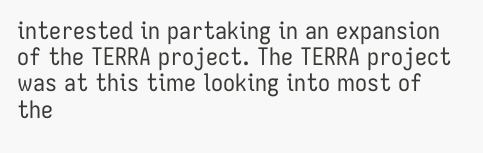interested in partaking in an expansion of the TERRA project. The TERRA project was at this time looking into most of the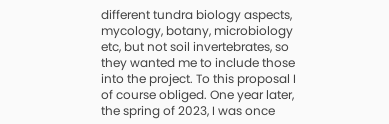different tundra biology aspects, mycology, botany, microbiology etc, but not soil invertebrates, so they wanted me to include those into the project. To this proposal I of course obliged. One year later, the spring of 2023, I was once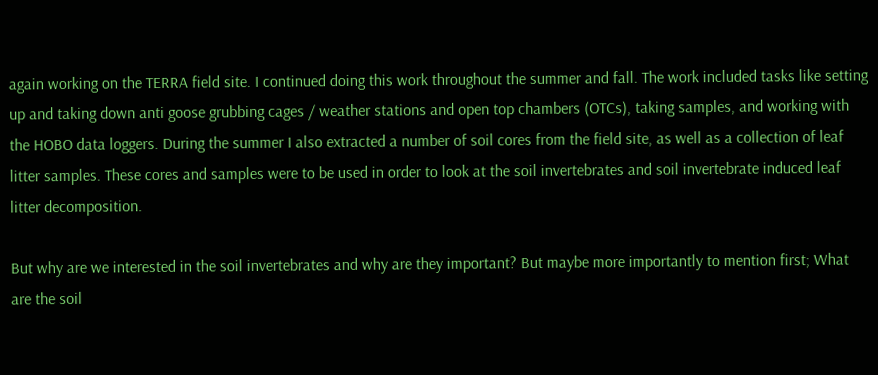again working on the TERRA field site. I continued doing this work throughout the summer and fall. The work included tasks like setting up and taking down anti goose grubbing cages / weather stations and open top chambers (OTCs), taking samples, and working with the HOBO data loggers. During the summer I also extracted a number of soil cores from the field site, as well as a collection of leaf litter samples. These cores and samples were to be used in order to look at the soil invertebrates and soil invertebrate induced leaf litter decomposition.

But why are we interested in the soil invertebrates and why are they important? But maybe more importantly to mention first; What are the soil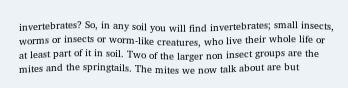invertebrates? So, in any soil you will find invertebrates; small insects, worms or insects or worm-like creatures, who live their whole life or at least part of it in soil. Two of the larger non insect groups are the mites and the springtails. The mites we now talk about are but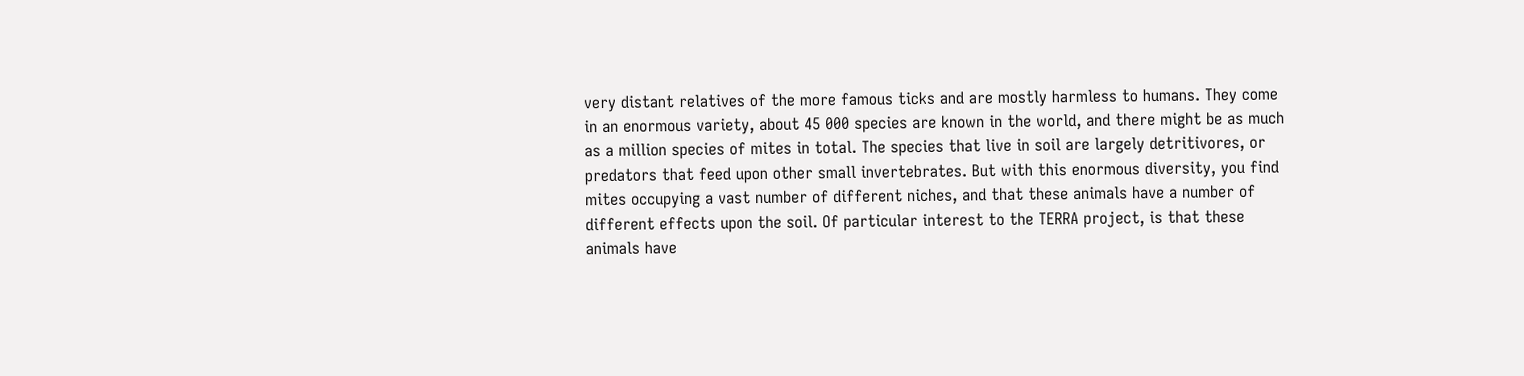very distant relatives of the more famous ticks and are mostly harmless to humans. They come in an enormous variety, about 45 000 species are known in the world, and there might be as much as a million species of mites in total. The species that live in soil are largely detritivores, or predators that feed upon other small invertebrates. But with this enormous diversity, you find mites occupying a vast number of different niches, and that these animals have a number of different effects upon the soil. Of particular interest to the TERRA project, is that these animals have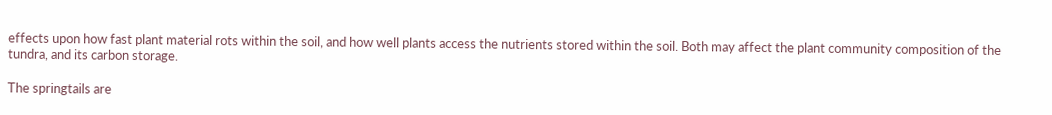effects upon how fast plant material rots within the soil, and how well plants access the nutrients stored within the soil. Both may affect the plant community composition of the tundra, and its carbon storage.

The springtails are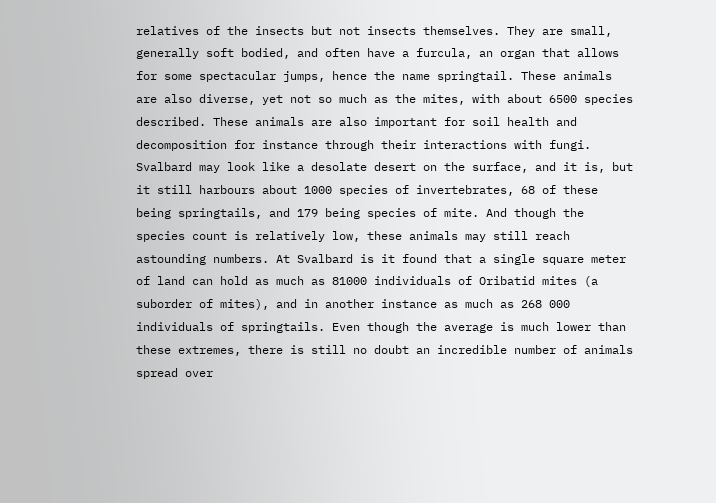relatives of the insects but not insects themselves. They are small, generally soft bodied, and often have a furcula, an organ that allows for some spectacular jumps, hence the name springtail. These animals are also diverse, yet not so much as the mites, with about 6500 species described. These animals are also important for soil health and decomposition for instance through their interactions with fungi.
Svalbard may look like a desolate desert on the surface, and it is, but it still harbours about 1000 species of invertebrates, 68 of these being springtails, and 179 being species of mite. And though the species count is relatively low, these animals may still reach astounding numbers. At Svalbard is it found that a single square meter of land can hold as much as 81000 individuals of Oribatid mites (a suborder of mites), and in another instance as much as 268 000 individuals of springtails. Even though the average is much lower than these extremes, there is still no doubt an incredible number of animals spread over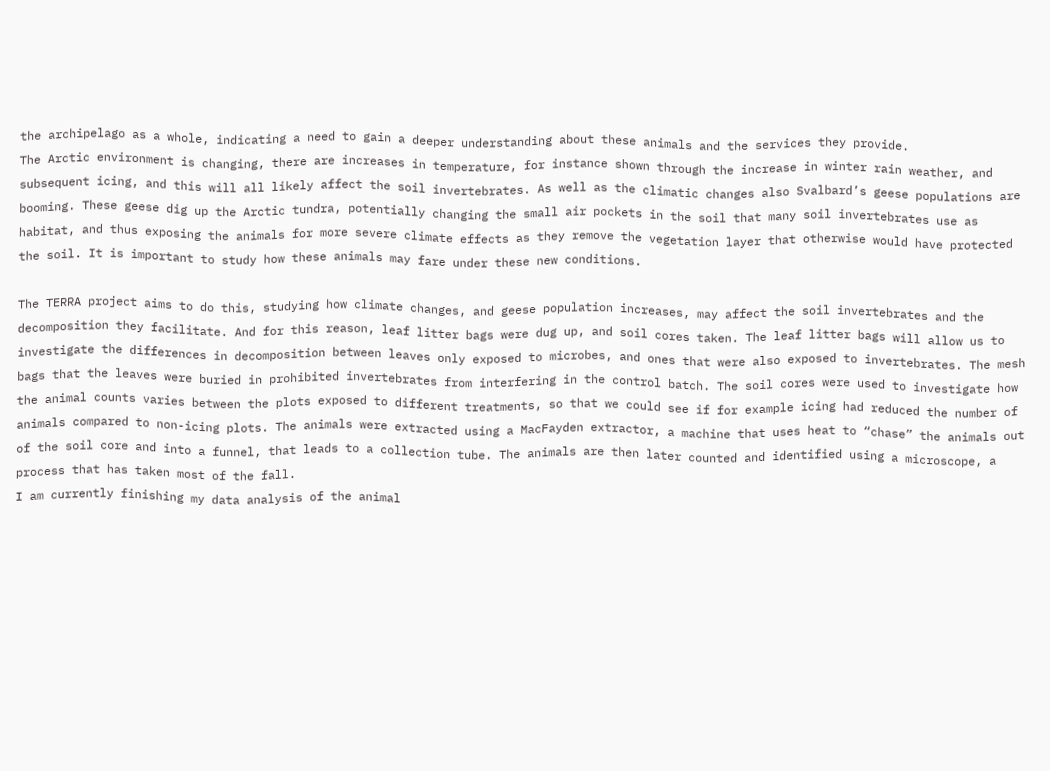the archipelago as a whole, indicating a need to gain a deeper understanding about these animals and the services they provide.
The Arctic environment is changing, there are increases in temperature, for instance shown through the increase in winter rain weather, and subsequent icing, and this will all likely affect the soil invertebrates. As well as the climatic changes also Svalbard’s geese populations are booming. These geese dig up the Arctic tundra, potentially changing the small air pockets in the soil that many soil invertebrates use as habitat, and thus exposing the animals for more severe climate effects as they remove the vegetation layer that otherwise would have protected the soil. It is important to study how these animals may fare under these new conditions.

The TERRA project aims to do this, studying how climate changes, and geese population increases, may affect the soil invertebrates and the decomposition they facilitate. And for this reason, leaf litter bags were dug up, and soil cores taken. The leaf litter bags will allow us to investigate the differences in decomposition between leaves only exposed to microbes, and ones that were also exposed to invertebrates. The mesh bags that the leaves were buried in prohibited invertebrates from interfering in the control batch. The soil cores were used to investigate how the animal counts varies between the plots exposed to different treatments, so that we could see if for example icing had reduced the number of animals compared to non-icing plots. The animals were extracted using a MacFayden extractor, a machine that uses heat to “chase” the animals out of the soil core and into a funnel, that leads to a collection tube. The animals are then later counted and identified using a microscope, a process that has taken most of the fall.
I am currently finishing my data analysis of the animal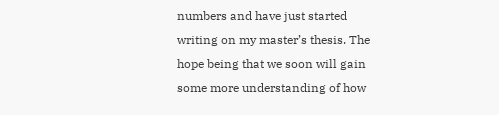numbers and have just started writing on my master’s thesis. The hope being that we soon will gain some more understanding of how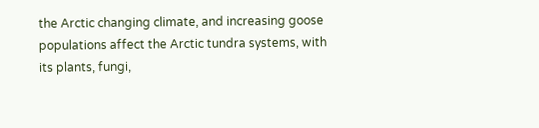the Arctic changing climate, and increasing goose populations affect the Arctic tundra systems, with its plants, fungi,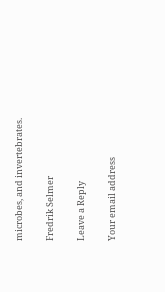microbes, and invertebrates.

Fredrik Selmer

Leave a Reply

Your email address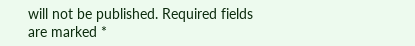will not be published. Required fields are marked *